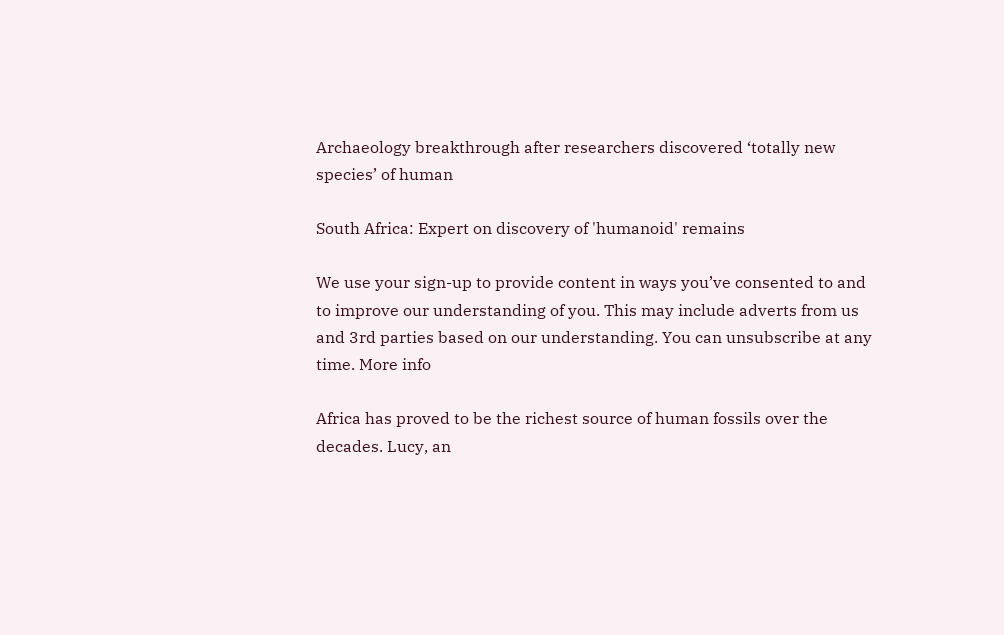Archaeology breakthrough after researchers discovered ‘totally new species’ of human

South Africa: Expert on discovery of 'humanoid' remains

We use your sign-up to provide content in ways you’ve consented to and to improve our understanding of you. This may include adverts from us and 3rd parties based on our understanding. You can unsubscribe at any time. More info

Africa has proved to be the richest source of human fossils over the decades. Lucy, an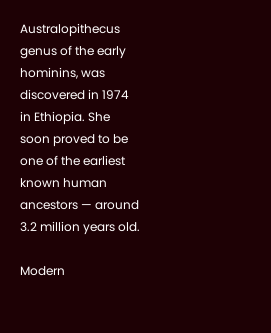Australopithecus genus of the early hominins, was discovered in 1974 in Ethiopia. She soon proved to be one of the earliest known human ancestors — around 3.2 million years old.

Modern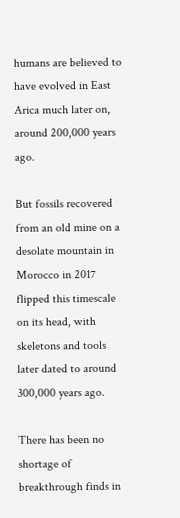humans are believed to have evolved in East Arica much later on, around 200,000 years ago.

But fossils recovered from an old mine on a desolate mountain in Morocco in 2017 flipped this timescale on its head, with skeletons and tools later dated to around 300,000 years ago.

There has been no shortage of breakthrough finds in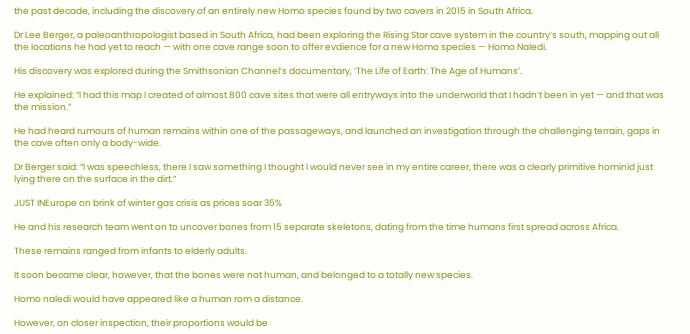the past decade, including the discovery of an entirely new Homo species found by two cavers in 2015 in South Africa.

Dr Lee Berger, a paleoanthropologist based in South Africa, had been exploring the Rising Star cave system in the country’s south, mapping out all the locations he had yet to reach — with one cave range soon to offer evdience for a new Homo species — Homo Naledi.

His discovery was explored during the Smithsonian Channel’s documentary, ‘The Life of Earth: The Age of Humans’.

He explained: “I had this map I created of almost 800 cave sites that were all entryways into the underworld that I hadn’t been in yet — and that was the mission.”

He had heard rumours of human remains within one of the passageways, and launched an investigation through the challenging terrain, gaps in the cave often only a body-wide.

Dr Berger said: “I was speechless, there I saw something I thought I would never see in my entire career, there was a clearly primitive hominid just lying there on the surface in the dirt.”

JUST INEurope on brink of winter gas crisis as prices soar 35%

He and his research team went on to uncover bones from 15 separate skeletons, dating from the time humans first spread across Africa.

These remains ranged from infants to elderly adults.

It soon became clear, however, that the bones were not human, and belonged to a totally new species.

Homo naledi would have appeared like a human rom a distance.

However, on closer inspection, their proportions would be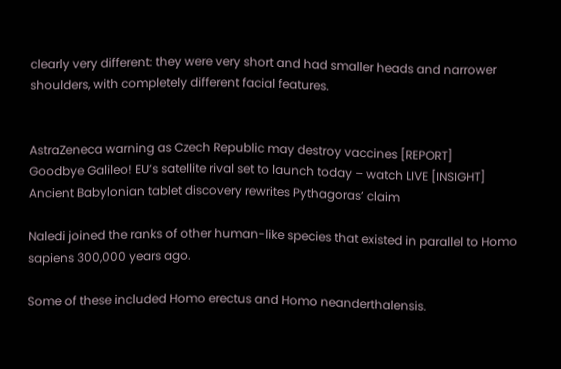clearly very different: they were very short and had smaller heads and narrower shoulders, with completely different facial features.


AstraZeneca warning as Czech Republic may destroy vaccines [REPORT]
Goodbye Galileo! EU’s satellite rival set to launch today – watch LIVE [INSIGHT]
Ancient Babylonian tablet discovery rewrites Pythagoras’ claim

Naledi joined the ranks of other human-like species that existed in parallel to Homo sapiens 300,000 years ago.

Some of these included Homo erectus and Homo neanderthalensis.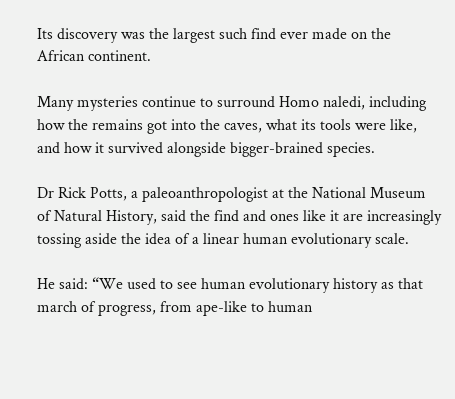Its discovery was the largest such find ever made on the African continent.

Many mysteries continue to surround Homo naledi, including how the remains got into the caves, what its tools were like, and how it survived alongside bigger-brained species.

Dr Rick Potts, a paleoanthropologist at the National Museum of Natural History, said the find and ones like it are increasingly tossing aside the idea of a linear human evolutionary scale.

He said: “We used to see human evolutionary history as that march of progress, from ape-like to human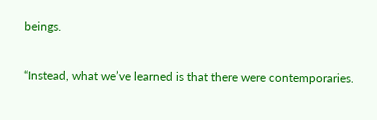beings.

“Instead, what we’ve learned is that there were contemporaries.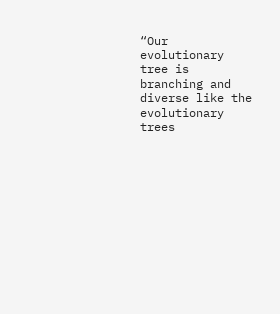“Our evolutionary tree is branching and diverse like the evolutionary trees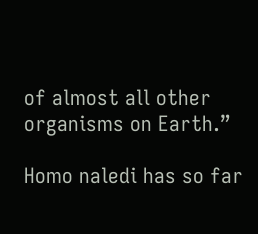of almost all other organisms on Earth.”

Homo naledi has so far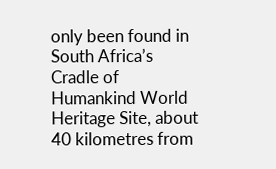only been found in South Africa’s Cradle of Humankind World Heritage Site, about 40 kilometres from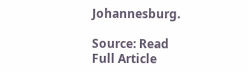Johannesburg.

Source: Read Full Article